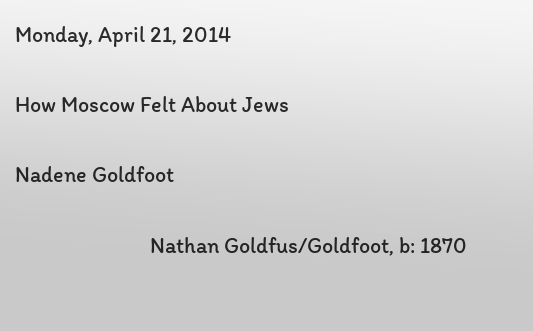Monday, April 21, 2014

How Moscow Felt About Jews

Nadene Goldfoot

                           Nathan Goldfus/Goldfoot, b: 1870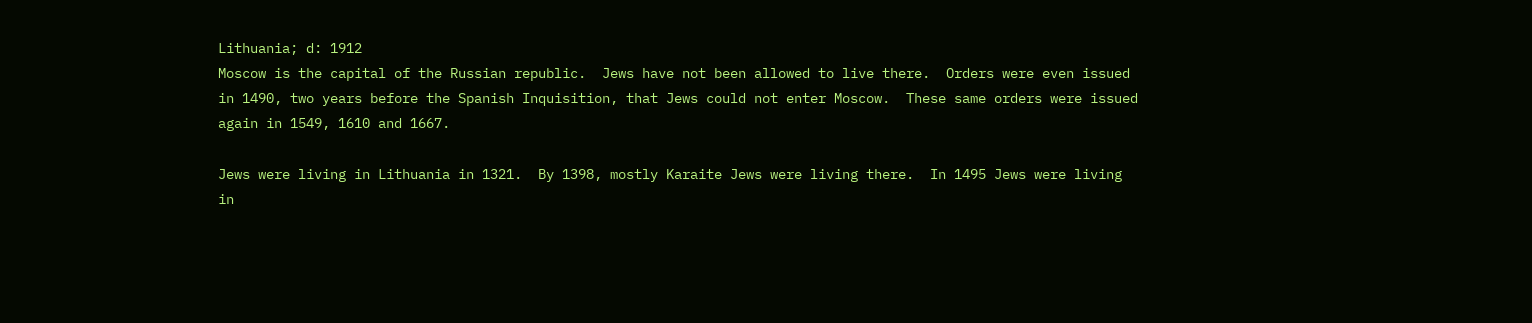Lithuania; d: 1912
Moscow is the capital of the Russian republic.  Jews have not been allowed to live there.  Orders were even issued in 1490, two years before the Spanish Inquisition, that Jews could not enter Moscow.  These same orders were issued again in 1549, 1610 and 1667.

Jews were living in Lithuania in 1321.  By 1398, mostly Karaite Jews were living there.  In 1495 Jews were living in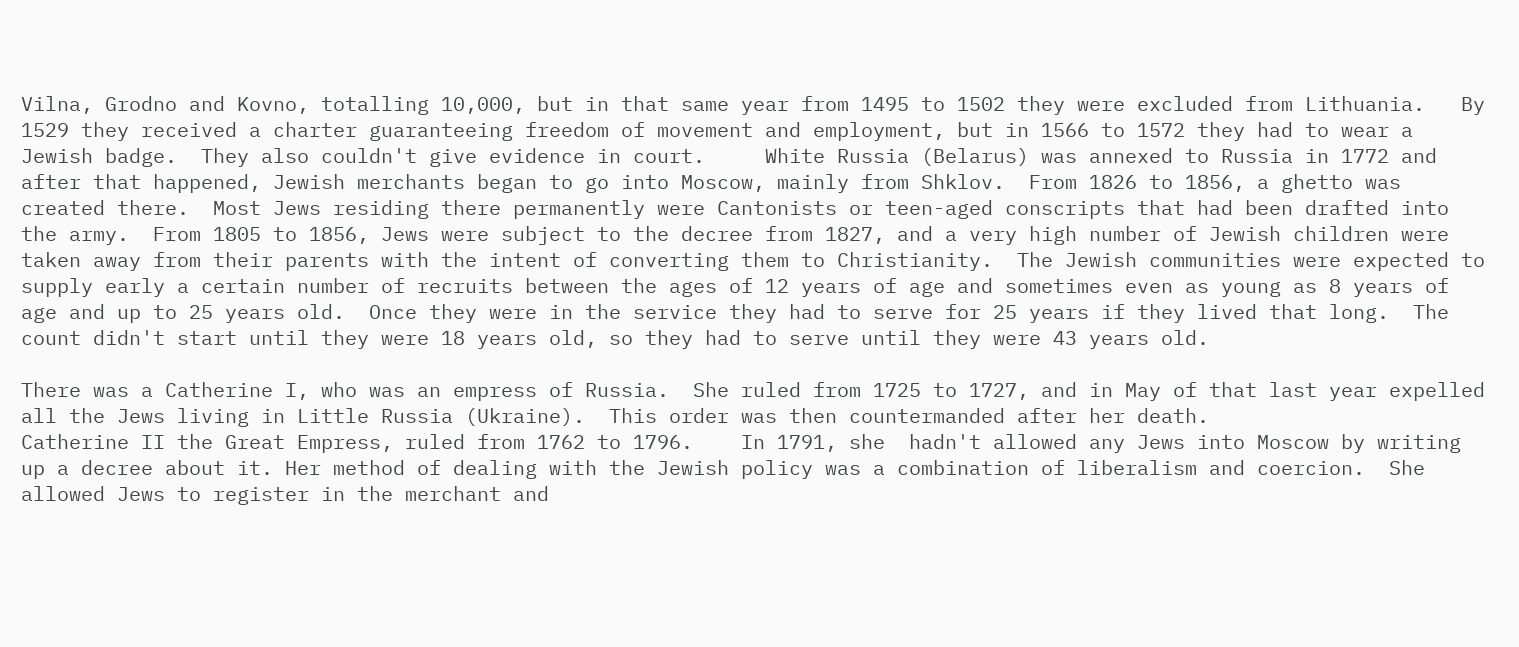Vilna, Grodno and Kovno, totalling 10,000, but in that same year from 1495 to 1502 they were excluded from Lithuania.   By 1529 they received a charter guaranteeing freedom of movement and employment, but in 1566 to 1572 they had to wear a Jewish badge.  They also couldn't give evidence in court.     White Russia (Belarus) was annexed to Russia in 1772 and after that happened, Jewish merchants began to go into Moscow, mainly from Shklov.  From 1826 to 1856, a ghetto was created there.  Most Jews residing there permanently were Cantonists or teen-aged conscripts that had been drafted into the army.  From 1805 to 1856, Jews were subject to the decree from 1827, and a very high number of Jewish children were taken away from their parents with the intent of converting them to Christianity.  The Jewish communities were expected to supply early a certain number of recruits between the ages of 12 years of age and sometimes even as young as 8 years of age and up to 25 years old.  Once they were in the service they had to serve for 25 years if they lived that long.  The count didn't start until they were 18 years old, so they had to serve until they were 43 years old.

There was a Catherine I, who was an empress of Russia.  She ruled from 1725 to 1727, and in May of that last year expelled all the Jews living in Little Russia (Ukraine).  This order was then countermanded after her death.
Catherine II the Great Empress, ruled from 1762 to 1796.    In 1791, she  hadn't allowed any Jews into Moscow by writing up a decree about it. Her method of dealing with the Jewish policy was a combination of liberalism and coercion.  She allowed Jews to register in the merchant and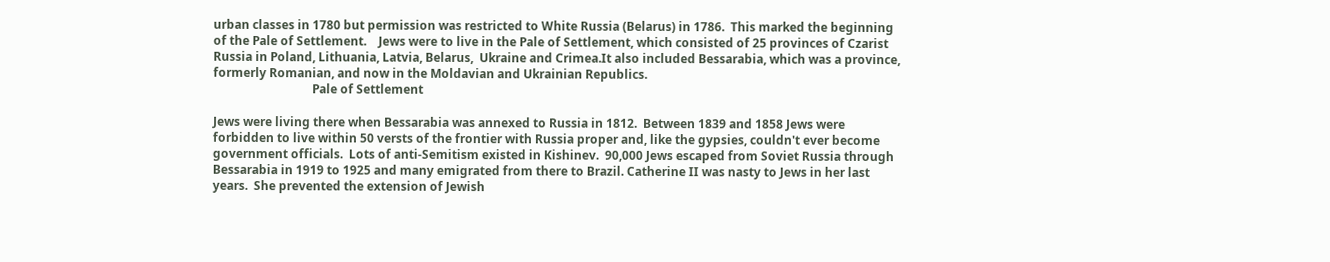urban classes in 1780 but permission was restricted to White Russia (Belarus) in 1786.  This marked the beginning of the Pale of Settlement.    Jews were to live in the Pale of Settlement, which consisted of 25 provinces of Czarist Russia in Poland, Lithuania, Latvia, Belarus,  Ukraine and Crimea.It also included Bessarabia, which was a province, formerly Romanian, and now in the Moldavian and Ukrainian Republics.
                                 Pale of Settlement

Jews were living there when Bessarabia was annexed to Russia in 1812.  Between 1839 and 1858 Jews were forbidden to live within 50 versts of the frontier with Russia proper and, like the gypsies, couldn't ever become government officials.  Lots of anti-Semitism existed in Kishinev.  90,000 Jews escaped from Soviet Russia through Bessarabia in 1919 to 1925 and many emigrated from there to Brazil. Catherine II was nasty to Jews in her last years.  She prevented the extension of Jewish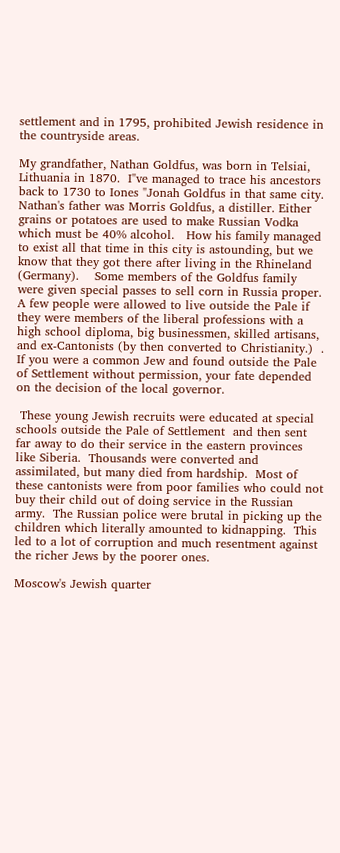settlement and in 1795, prohibited Jewish residence in the countryside areas.

My grandfather, Nathan Goldfus, was born in Telsiai, Lithuania in 1870.  I"ve managed to trace his ancestors back to 1730 to Iones "Jonah Goldfus in that same city.  Nathan's father was Morris Goldfus, a distiller. Either grains or potatoes are used to make Russian Vodka which must be 40% alcohol.   How his family managed to exist all that time in this city is astounding, but we know that they got there after living in the Rhineland (Germany).    Some members of the Goldfus family were given special passes to sell corn in Russia proper.  A few people were allowed to live outside the Pale if they were members of the liberal professions with a high school diploma, big businessmen, skilled artisans, and ex-Cantonists (by then converted to Christianity.)  .  If you were a common Jew and found outside the Pale of Settlement without permission, your fate depended on the decision of the local governor.

 These young Jewish recruits were educated at special schools outside the Pale of Settlement  and then sent far away to do their service in the eastern provinces like Siberia.  Thousands were converted and assimilated, but many died from hardship.  Most of these cantonists were from poor families who could not buy their child out of doing service in the Russian army.  The Russian police were brutal in picking up the children which literally amounted to kidnapping.  This led to a lot of corruption and much resentment against the richer Jews by the poorer ones.

Moscow's Jewish quarter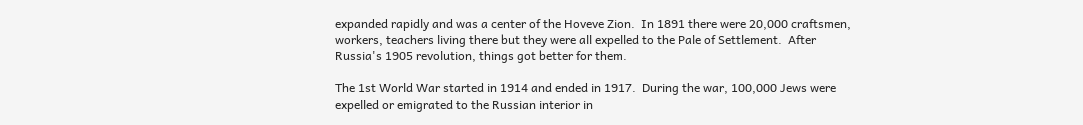expanded rapidly and was a center of the Hoveve Zion.  In 1891 there were 20,000 craftsmen, workers, teachers living there but they were all expelled to the Pale of Settlement.  After Russia's 1905 revolution, things got better for them.

The 1st World War started in 1914 and ended in 1917.  During the war, 100,000 Jews were expelled or emigrated to the Russian interior in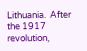Lithuania.  After the 1917 revolution,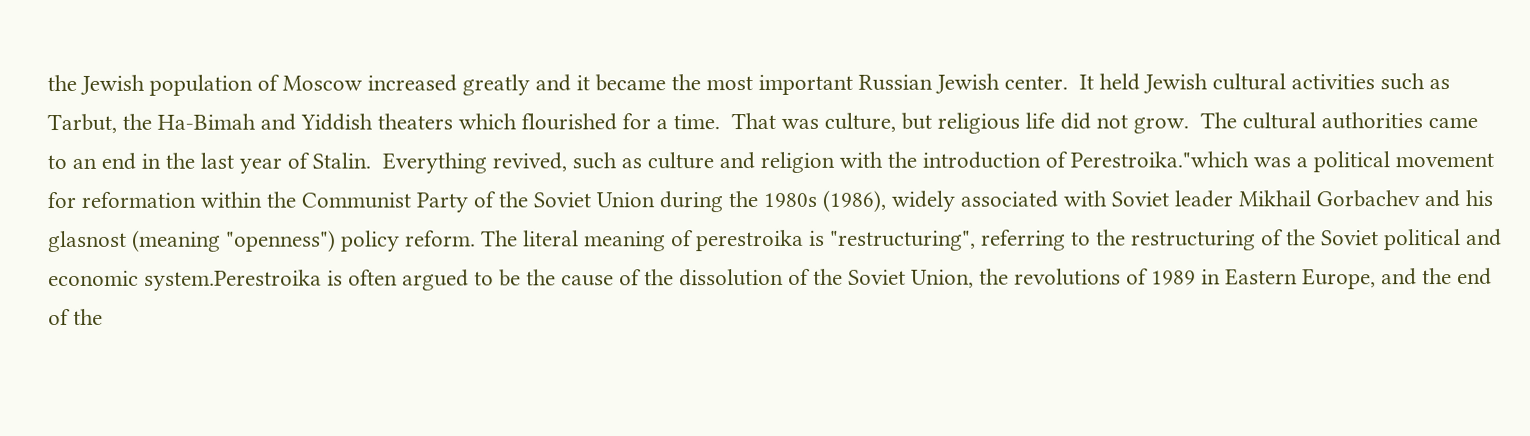the Jewish population of Moscow increased greatly and it became the most important Russian Jewish center.  It held Jewish cultural activities such as Tarbut, the Ha-Bimah and Yiddish theaters which flourished for a time.  That was culture, but religious life did not grow.  The cultural authorities came to an end in the last year of Stalin.  Everything revived, such as culture and religion with the introduction of Perestroika."which was a political movement for reformation within the Communist Party of the Soviet Union during the 1980s (1986), widely associated with Soviet leader Mikhail Gorbachev and his glasnost (meaning "openness") policy reform. The literal meaning of perestroika is "restructuring", referring to the restructuring of the Soviet political and economic system.Perestroika is often argued to be the cause of the dissolution of the Soviet Union, the revolutions of 1989 in Eastern Europe, and the end of the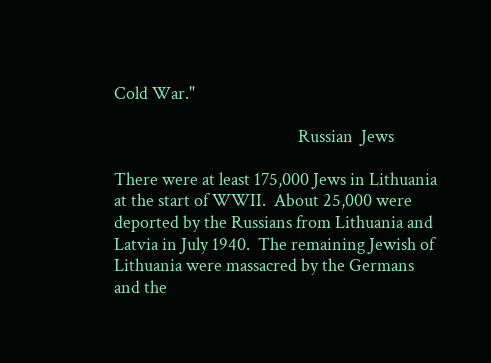Cold War."

                                              Russian  Jews

There were at least 175,000 Jews in Lithuania at the start of WWII.  About 25,000 were deported by the Russians from Lithuania and Latvia in July 1940.  The remaining Jewish of Lithuania were massacred by the Germans and the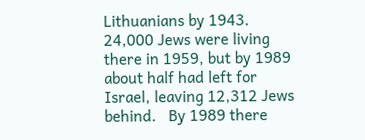Lithuanians by 1943.  24,000 Jews were living there in 1959, but by 1989 about half had left for Israel, leaving 12,312 Jews behind.   By 1989 there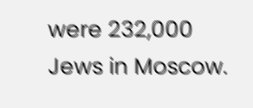were 232,000 Jews in Moscow.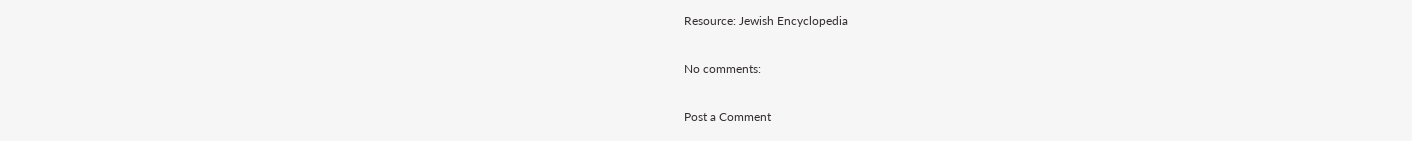Resource: Jewish Encyclopedia

No comments:

Post a Comment